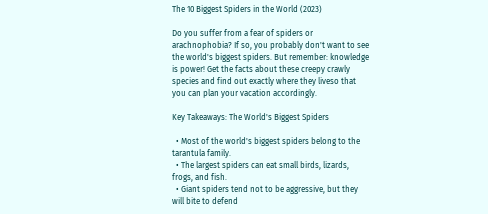The 10 Biggest Spiders in the World (2023)

Do you suffer from a fear of spiders or arachnophobia? If so, you probably don't want to see the world's biggest spiders. But remember: knowledge is power! Get the facts about these creepy crawly species and find out exactly where they liveso that you can plan your vacation accordingly.

Key Takeaways: The World's Biggest Spiders

  • Most of the world's biggest spiders belong to the tarantula family.
  • The largest spiders can eat small birds, lizards, frogs, and fish.
  • Giant spiders tend not to be aggressive, but they will bite to defend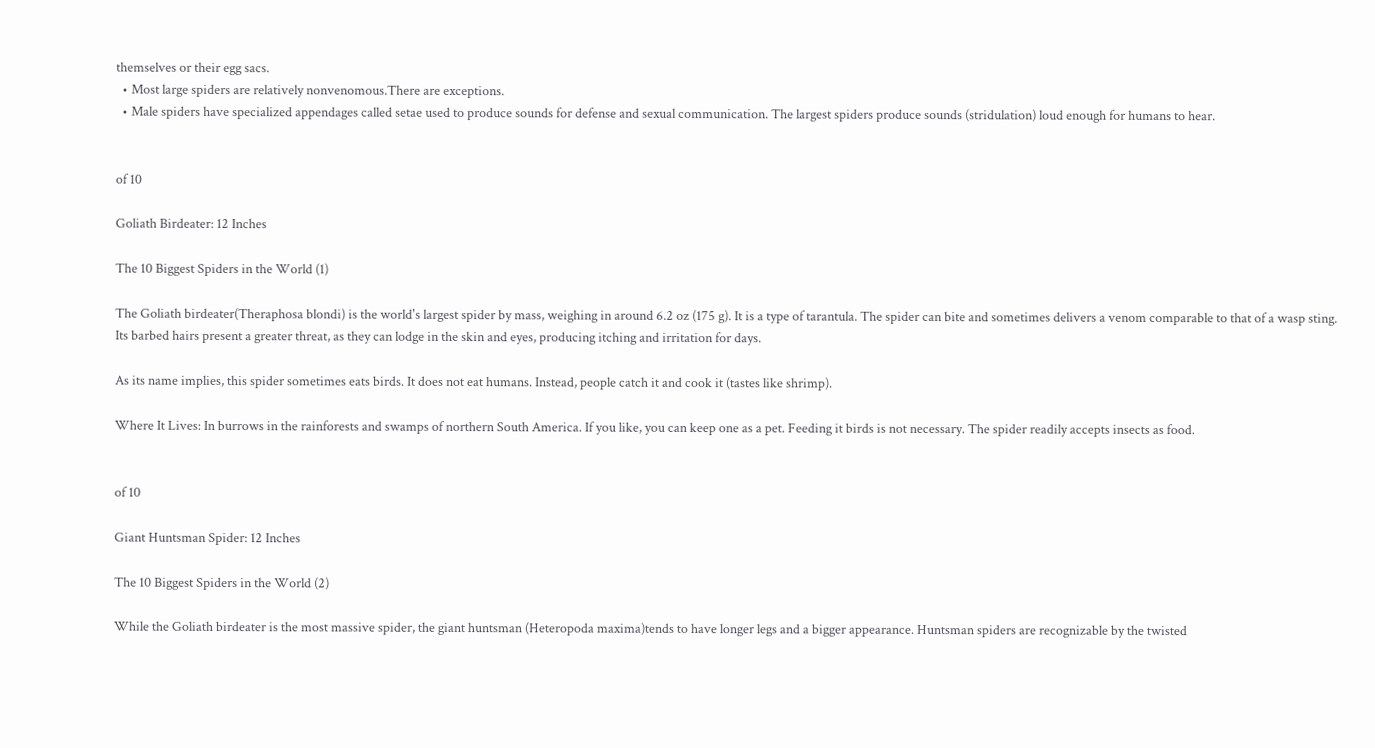themselves or their egg sacs.
  • Most large spiders are relatively nonvenomous.There are exceptions.
  • Male spiders have specialized appendages called setae used to produce sounds for defense and sexual communication. The largest spiders produce sounds (stridulation) loud enough for humans to hear.


of 10

Goliath Birdeater: 12 Inches

The 10 Biggest Spiders in the World (1)

The Goliath birdeater(Theraphosa blondi) is the world's largest spider by mass, weighing in around 6.2 oz (175 g). It is a type of tarantula. The spider can bite and sometimes delivers a venom comparable to that of a wasp sting. Its barbed hairs present a greater threat, as they can lodge in the skin and eyes, producing itching and irritation for days.

As its name implies, this spider sometimes eats birds. It does not eat humans. Instead, people catch it and cook it (tastes like shrimp).

Where It Lives: In burrows in the rainforests and swamps of northern South America. If you like, you can keep one as a pet. Feeding it birds is not necessary. The spider readily accepts insects as food.


of 10

Giant Huntsman Spider: 12 Inches

The 10 Biggest Spiders in the World (2)

While the Goliath birdeater is the most massive spider, the giant huntsman (Heteropoda maxima)tends to have longer legs and a bigger appearance. Huntsman spiders are recognizable by the twisted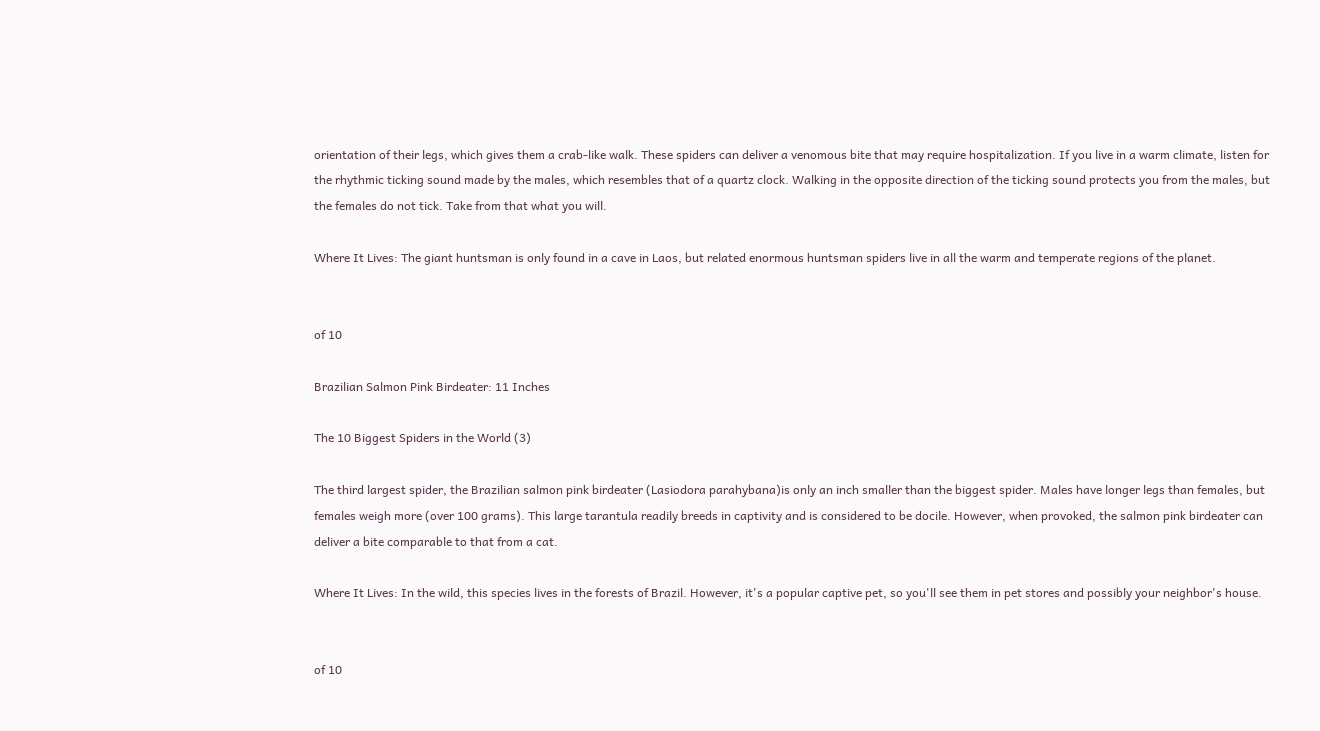orientation of their legs, which gives them a crab-like walk. These spiders can deliver a venomous bite that may require hospitalization. If you live in a warm climate, listen for the rhythmic ticking sound made by the males, which resembles that of a quartz clock. Walking in the opposite direction of the ticking sound protects you from the males, but the females do not tick. Take from that what you will.

Where It Lives: The giant huntsman is only found in a cave in Laos, but related enormous huntsman spiders live in all the warm and temperate regions of the planet.


of 10

Brazilian Salmon Pink Birdeater: 11 Inches

The 10 Biggest Spiders in the World (3)

The third largest spider, the Brazilian salmon pink birdeater (Lasiodora parahybana)is only an inch smaller than the biggest spider. Males have longer legs than females, but females weigh more (over 100 grams). This large tarantula readily breeds in captivity and is considered to be docile. However, when provoked, the salmon pink birdeater can deliver a bite comparable to that from a cat.

Where It Lives: In the wild, this species lives in the forests of Brazil. However, it's a popular captive pet, so you'll see them in pet stores and possibly your neighbor's house.


of 10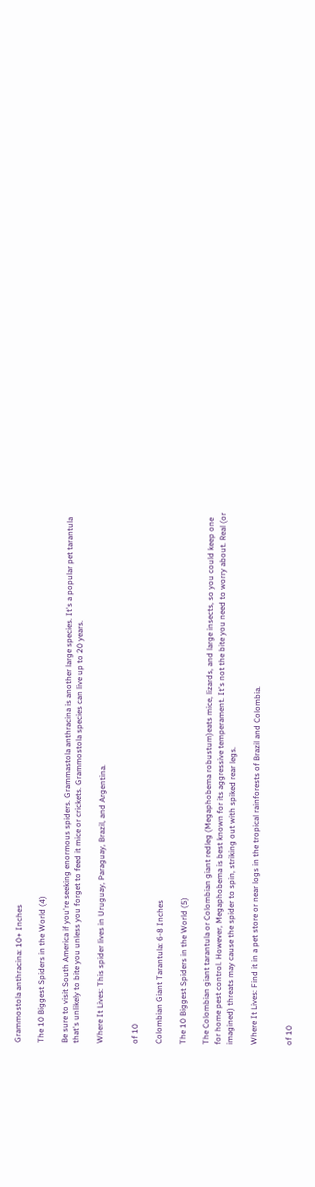Grammostola anthracina: 10+ Inches

The 10 Biggest Spiders in the World (4)

Be sure to visit South America if you're seeking enormous spiders. Grammastola anthracina is another large species. It's a popular pet tarantula that's unlikely to bite you unless you forget to feed it mice or crickets. Grammostola species can live up to 20 years.

Where It Lives: This spider lives in Uruguay, Paraguay, Brazil, and Argentina.


of 10

Colombian Giant Tarantula: 6-8 Inches

The 10 Biggest Spiders in the World (5)

The Colombian giant tarantula or Colombian giant redleg (Megaphobema robustum)eats mice, lizards, and large insects, so you could keep one for home pest control. However, Megaphobema is best known for its aggressive temperament. It's not the bite you need to worry about. Real (or imagined) threats may cause the spider to spin, striking out with spiked rear legs.

Where It Lives: Find it in a pet store or near logs in the tropical rainforests of Brazil and Colombia.


of 10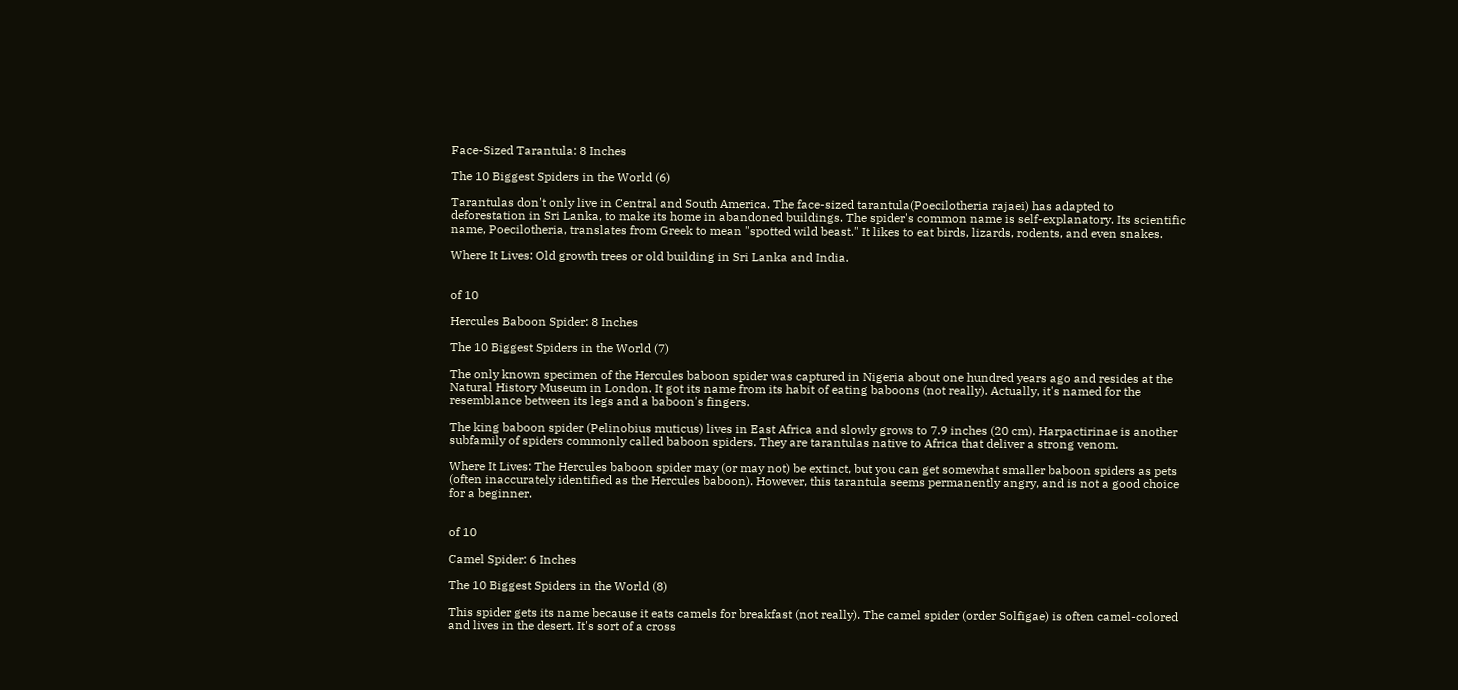Face-Sized Tarantula: 8 Inches

The 10 Biggest Spiders in the World (6)

Tarantulas don't only live in Central and South America. The face-sized tarantula(Poecilotheria rajaei) has adapted to deforestation in Sri Lanka, to make its home in abandoned buildings. The spider's common name is self-explanatory. Its scientific name, Poecilotheria, translates from Greek to mean "spotted wild beast." It likes to eat birds, lizards, rodents, and even snakes.

Where It Lives: Old growth trees or old building in Sri Lanka and India.


of 10

Hercules Baboon Spider: 8 Inches

The 10 Biggest Spiders in the World (7)

The only known specimen of the Hercules baboon spider was captured in Nigeria about one hundred years ago and resides at the Natural History Museum in London. It got its name from its habit of eating baboons (not really). Actually, it's named for the resemblance between its legs and a baboon's fingers.

The king baboon spider (Pelinobius muticus) lives in East Africa and slowly grows to 7.9 inches (20 cm). Harpactirinae is another subfamily of spiders commonly called baboon spiders. They are tarantulas native to Africa that deliver a strong venom.

Where It Lives: The Hercules baboon spider may (or may not) be extinct, but you can get somewhat smaller baboon spiders as pets (often inaccurately identified as the Hercules baboon). However, this tarantula seems permanently angry, and is not a good choice for a beginner.


of 10

Camel Spider: 6 Inches

The 10 Biggest Spiders in the World (8)

This spider gets its name because it eats camels for breakfast (not really). The camel spider (order Solfigae) is often camel-colored and lives in the desert. It's sort of a cross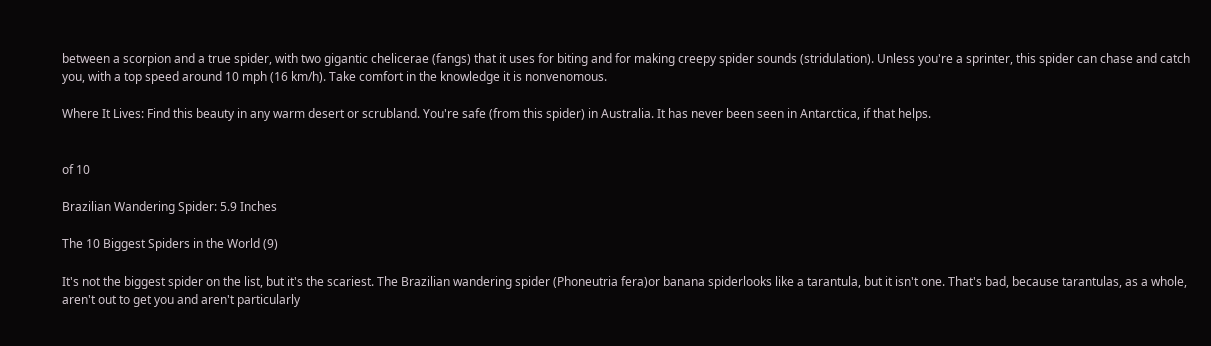between a scorpion and a true spider, with two gigantic chelicerae (fangs) that it uses for biting and for making creepy spider sounds (stridulation). Unless you're a sprinter, this spider can chase and catch you, with a top speed around 10 mph (16 km/h). Take comfort in the knowledge it is nonvenomous.

Where It Lives: Find this beauty in any warm desert or scrubland. You're safe (from this spider) in Australia. It has never been seen in Antarctica, if that helps.


of 10

Brazilian Wandering Spider: 5.9 Inches

The 10 Biggest Spiders in the World (9)

It's not the biggest spider on the list, but it's the scariest. The Brazilian wandering spider (Phoneutria fera)or banana spiderlooks like a tarantula, but it isn't one. That's bad, because tarantulas, as a whole, aren't out to get you and aren't particularly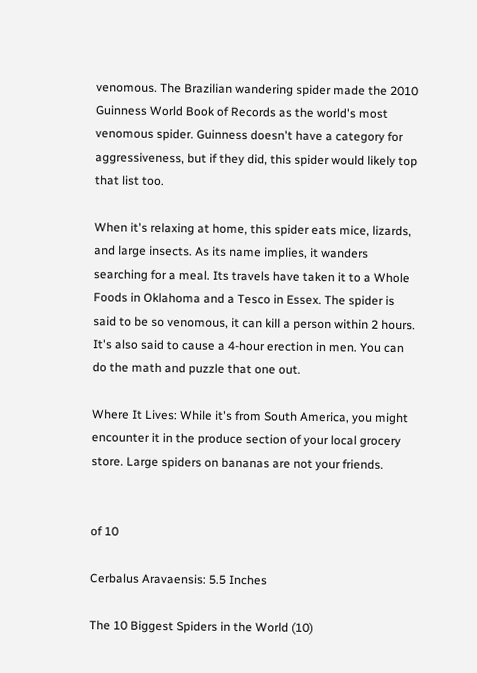venomous. The Brazilian wandering spider made the 2010 Guinness World Book of Records as the world's most venomous spider. Guinness doesn't have a category for aggressiveness, but if they did, this spider would likely top that list too.

When it's relaxing at home, this spider eats mice, lizards, and large insects. As its name implies, it wanders searching for a meal. Its travels have taken it to a Whole Foods in Oklahoma and a Tesco in Essex. The spider is said to be so venomous, it can kill a person within 2 hours. It's also said to cause a 4-hour erection in men. You can do the math and puzzle that one out.

Where It Lives: While it's from South America, you might encounter it in the produce section of your local grocery store. Large spiders on bananas are not your friends.


of 10

Cerbalus Aravaensis: 5.5 Inches

The 10 Biggest Spiders in the World (10)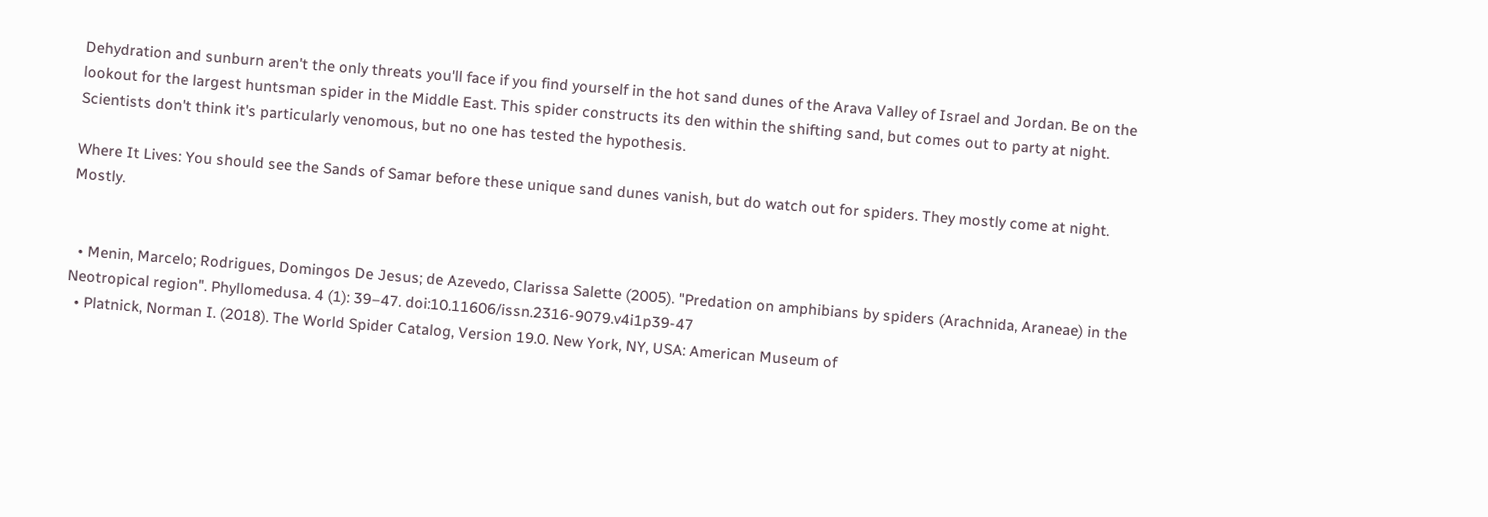Dehydration and sunburn aren't the only threats you'll face if you find yourself in the hot sand dunes of the Arava Valley of Israel and Jordan. Be on the lookout for the largest huntsman spider in the Middle East. This spider constructs its den within the shifting sand, but comes out to party at night. Scientists don't think it's particularly venomous, but no one has tested the hypothesis.

Where It Lives: You should see the Sands of Samar before these unique sand dunes vanish, but do watch out for spiders. They mostly come at night. Mostly.


  • Menin, Marcelo; Rodrigues, Domingos De Jesus; de Azevedo, Clarissa Salette (2005). "Predation on amphibians by spiders (Arachnida, Araneae) in the Neotropical region". Phyllomedusa. 4 (1): 39–47. doi:10.11606/issn.2316-9079.v4i1p39-47
  • Platnick, Norman I. (2018). The World Spider Catalog, Version 19.0. New York, NY, USA: American Museum of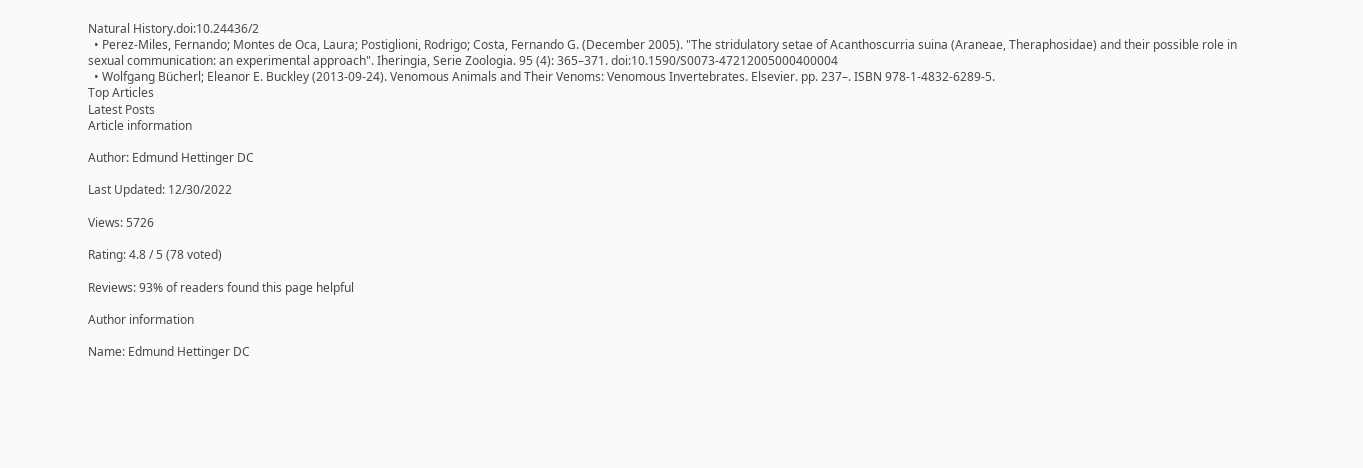Natural History.doi:10.24436/2
  • Perez-Miles, Fernando; Montes de Oca, Laura; Postiglioni, Rodrigo; Costa, Fernando G. (December 2005). "The stridulatory setae of Acanthoscurria suina (Araneae, Theraphosidae) and their possible role in sexual communication: an experimental approach". Iheringia, Serie Zoologia. 95 (4): 365–371. doi:10.1590/S0073-47212005000400004
  • Wolfgang Bücherl; Eleanor E. Buckley (2013-09-24). Venomous Animals and Their Venoms: Venomous Invertebrates. Elsevier. pp. 237–. ISBN 978-1-4832-6289-5.
Top Articles
Latest Posts
Article information

Author: Edmund Hettinger DC

Last Updated: 12/30/2022

Views: 5726

Rating: 4.8 / 5 (78 voted)

Reviews: 93% of readers found this page helpful

Author information

Name: Edmund Hettinger DC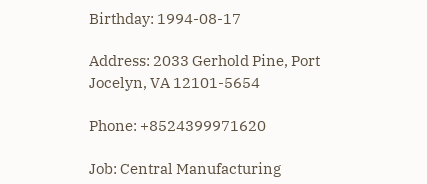Birthday: 1994-08-17

Address: 2033 Gerhold Pine, Port Jocelyn, VA 12101-5654

Phone: +8524399971620

Job: Central Manufacturing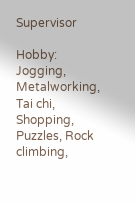Supervisor

Hobby: Jogging, Metalworking, Tai chi, Shopping, Puzzles, Rock climbing,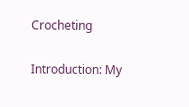Crocheting

Introduction: My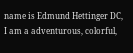name is Edmund Hettinger DC, I am a adventurous, colorful,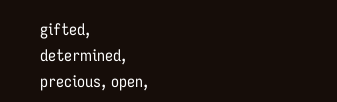gifted, determined, precious, open,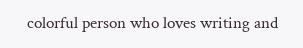colorful person who loves writing and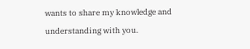wants to share my knowledge and understanding with you.